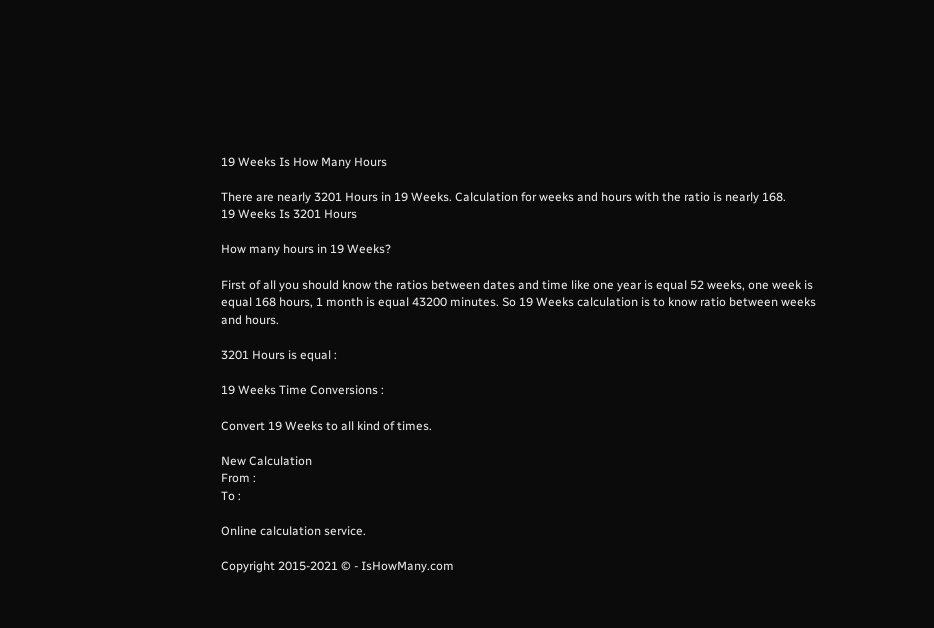19 Weeks Is How Many Hours

There are nearly 3201 Hours in 19 Weeks. Calculation for weeks and hours with the ratio is nearly 168.
19 Weeks Is 3201 Hours

How many hours in 19 Weeks?

First of all you should know the ratios between dates and time like one year is equal 52 weeks, one week is equal 168 hours, 1 month is equal 43200 minutes. So 19 Weeks calculation is to know ratio between weeks and hours.

3201 Hours is equal :

19 Weeks Time Conversions :

Convert 19 Weeks to all kind of times.

New Calculation
From :
To :

Online calculation service.

Copyright 2015-2021 © - IsHowMany.com